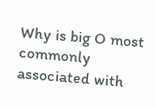Why is big O most commonly associated with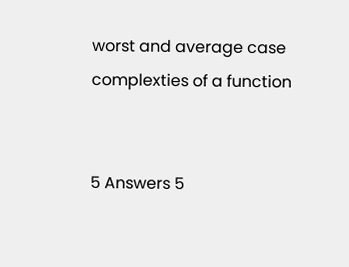worst and average case complexties of a function


5 Answers 5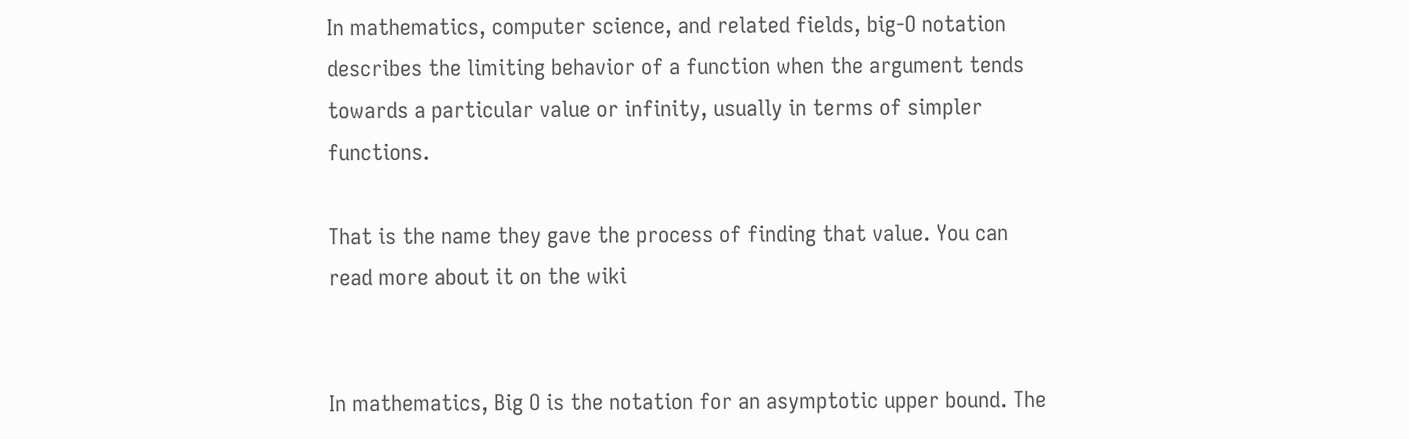In mathematics, computer science, and related fields, big-O notation describes the limiting behavior of a function when the argument tends towards a particular value or infinity, usually in terms of simpler functions.

That is the name they gave the process of finding that value. You can read more about it on the wiki


In mathematics, Big O is the notation for an asymptotic upper bound. The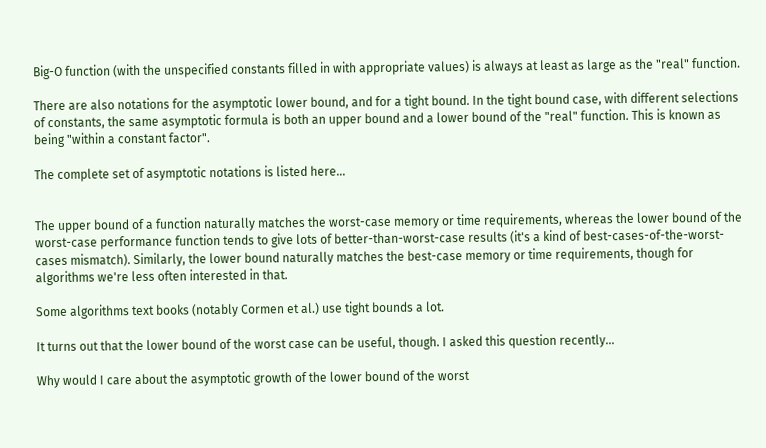Big-O function (with the unspecified constants filled in with appropriate values) is always at least as large as the "real" function.

There are also notations for the asymptotic lower bound, and for a tight bound. In the tight bound case, with different selections of constants, the same asymptotic formula is both an upper bound and a lower bound of the "real" function. This is known as being "within a constant factor".

The complete set of asymptotic notations is listed here...


The upper bound of a function naturally matches the worst-case memory or time requirements, whereas the lower bound of the worst-case performance function tends to give lots of better-than-worst-case results (it's a kind of best-cases-of-the-worst-cases mismatch). Similarly, the lower bound naturally matches the best-case memory or time requirements, though for algorithms we're less often interested in that.

Some algorithms text books (notably Cormen et al.) use tight bounds a lot.

It turns out that the lower bound of the worst case can be useful, though. I asked this question recently...

Why would I care about the asymptotic growth of the lower bound of the worst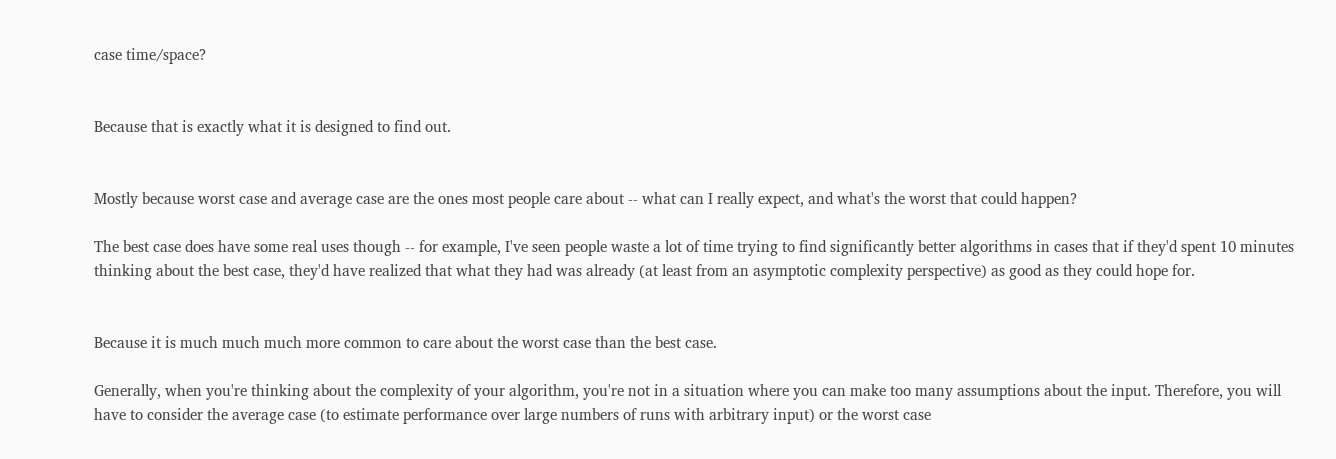case time/space?


Because that is exactly what it is designed to find out.


Mostly because worst case and average case are the ones most people care about -- what can I really expect, and what's the worst that could happen?

The best case does have some real uses though -- for example, I've seen people waste a lot of time trying to find significantly better algorithms in cases that if they'd spent 10 minutes thinking about the best case, they'd have realized that what they had was already (at least from an asymptotic complexity perspective) as good as they could hope for.


Because it is much much much more common to care about the worst case than the best case.

Generally, when you're thinking about the complexity of your algorithm, you're not in a situation where you can make too many assumptions about the input. Therefore, you will have to consider the average case (to estimate performance over large numbers of runs with arbitrary input) or the worst case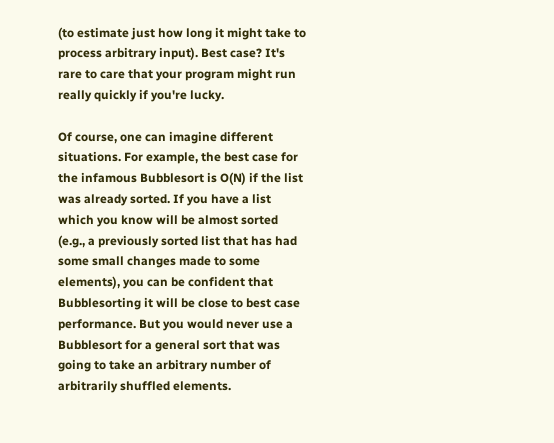(to estimate just how long it might take to process arbitrary input). Best case? It's rare to care that your program might run really quickly if you're lucky.

Of course, one can imagine different situations. For example, the best case for the infamous Bubblesort is O(N) if the list was already sorted. If you have a list which you know will be almost sorted (e.g., a previously sorted list that has had some small changes made to some elements), you can be confident that Bubblesorting it will be close to best case performance. But you would never use a Bubblesort for a general sort that was going to take an arbitrary number of arbitrarily shuffled elements.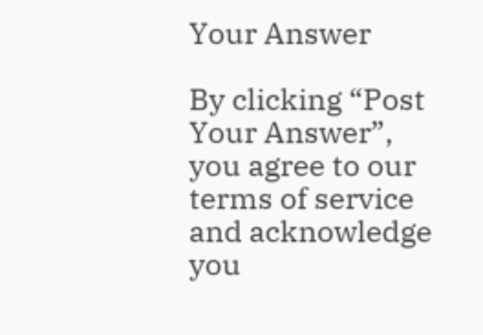Your Answer

By clicking “Post Your Answer”, you agree to our terms of service and acknowledge you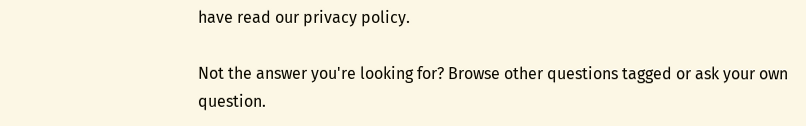have read our privacy policy.

Not the answer you're looking for? Browse other questions tagged or ask your own question.